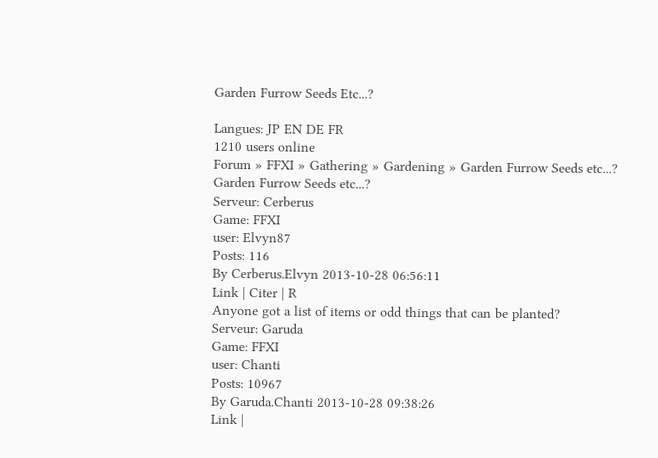Garden Furrow Seeds Etc...?

Langues: JP EN DE FR
1210 users online
Forum » FFXI » Gathering » Gardening » Garden Furrow Seeds etc...?
Garden Furrow Seeds etc...?
Serveur: Cerberus
Game: FFXI
user: Elvyn87
Posts: 116
By Cerberus.Elvyn 2013-10-28 06:56:11
Link | Citer | R
Anyone got a list of items or odd things that can be planted?
Serveur: Garuda
Game: FFXI
user: Chanti
Posts: 10967
By Garuda.Chanti 2013-10-28 09:38:26
Link |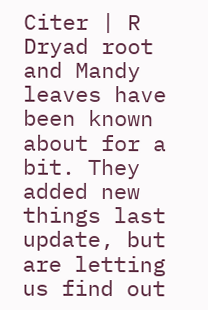Citer | R
Dryad root and Mandy leaves have been known about for a bit. They added new things last update, but are letting us find out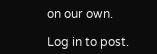on our own.

Log in to post.